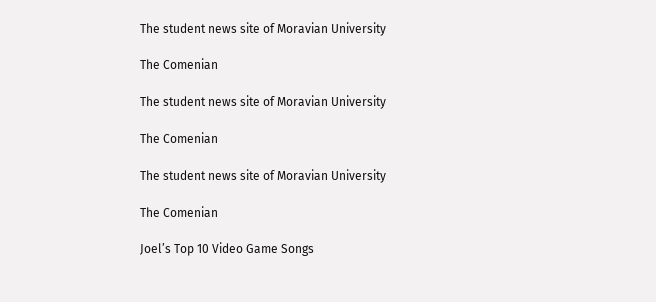The student news site of Moravian University

The Comenian

The student news site of Moravian University

The Comenian

The student news site of Moravian University

The Comenian

Joel’s Top 10 Video Game Songs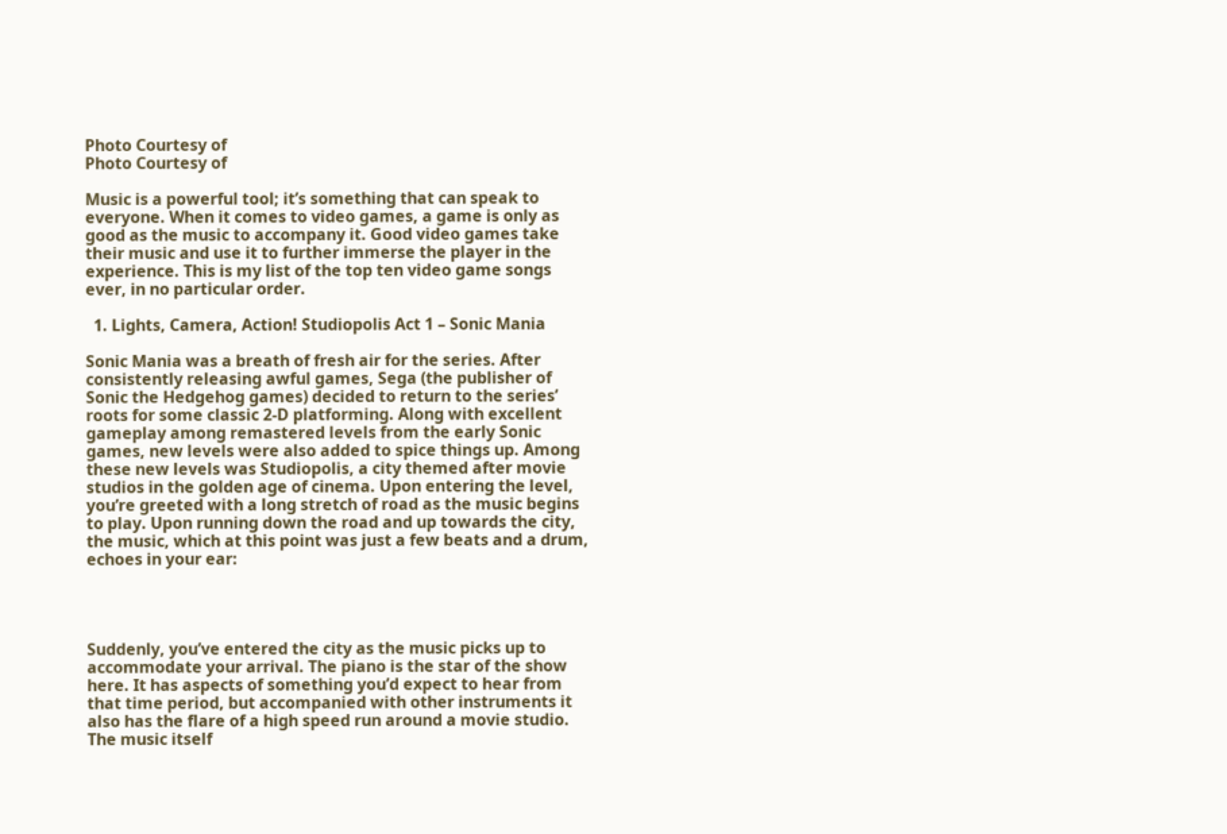Photo Courtesy of
Photo Courtesy of

Music is a powerful tool; it’s something that can speak to everyone. When it comes to video games, a game is only as good as the music to accompany it. Good video games take their music and use it to further immerse the player in the experience. This is my list of the top ten video game songs ever, in no particular order.

  1. Lights, Camera, Action! Studiopolis Act 1 – Sonic Mania

Sonic Mania was a breath of fresh air for the series. After consistently releasing awful games, Sega (the publisher of Sonic the Hedgehog games) decided to return to the series’ roots for some classic 2-D platforming. Along with excellent gameplay among remastered levels from the early Sonic games, new levels were also added to spice things up. Among these new levels was Studiopolis, a city themed after movie studios in the golden age of cinema. Upon entering the level, you’re greeted with a long stretch of road as the music begins to play. Upon running down the road and up towards the city, the music, which at this point was just a few beats and a drum, echoes in your ear:




Suddenly, you’ve entered the city as the music picks up to accommodate your arrival. The piano is the star of the show here. It has aspects of something you’d expect to hear from that time period, but accompanied with other instruments it also has the flare of a high speed run around a movie studio. The music itself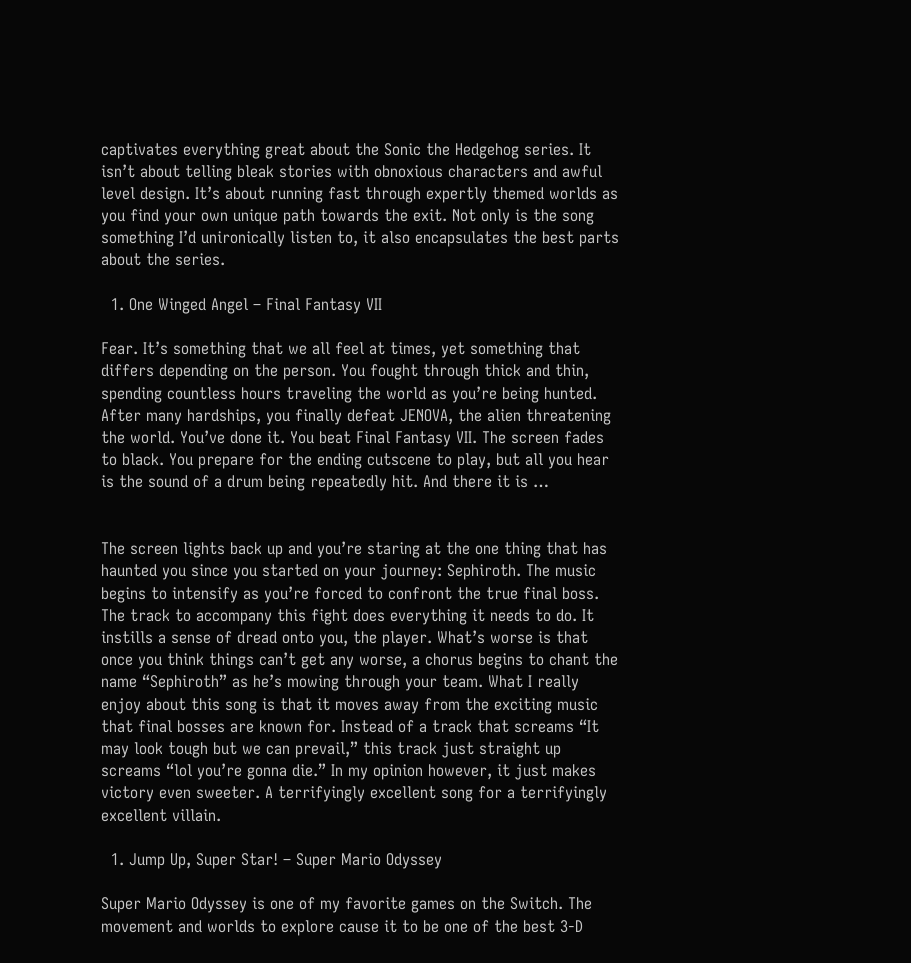captivates everything great about the Sonic the Hedgehog series. It isn’t about telling bleak stories with obnoxious characters and awful level design. It’s about running fast through expertly themed worlds as you find your own unique path towards the exit. Not only is the song something I’d unironically listen to, it also encapsulates the best parts about the series.

  1. One Winged Angel – Final Fantasy VII

Fear. It’s something that we all feel at times, yet something that differs depending on the person. You fought through thick and thin, spending countless hours traveling the world as you’re being hunted. After many hardships, you finally defeat JENOVA, the alien threatening the world. You’ve done it. You beat Final Fantasy VII. The screen fades to black. You prepare for the ending cutscene to play, but all you hear is the sound of a drum being repeatedly hit. And there it is …


The screen lights back up and you’re staring at the one thing that has haunted you since you started on your journey: Sephiroth. The music begins to intensify as you’re forced to confront the true final boss. The track to accompany this fight does everything it needs to do. It instills a sense of dread onto you, the player. What’s worse is that once you think things can’t get any worse, a chorus begins to chant the name “Sephiroth” as he’s mowing through your team. What I really enjoy about this song is that it moves away from the exciting music that final bosses are known for. Instead of a track that screams “It may look tough but we can prevail,” this track just straight up screams “lol you’re gonna die.” In my opinion however, it just makes victory even sweeter. A terrifyingly excellent song for a terrifyingly excellent villain.

  1. Jump Up, Super Star! – Super Mario Odyssey

Super Mario Odyssey is one of my favorite games on the Switch. The movement and worlds to explore cause it to be one of the best 3-D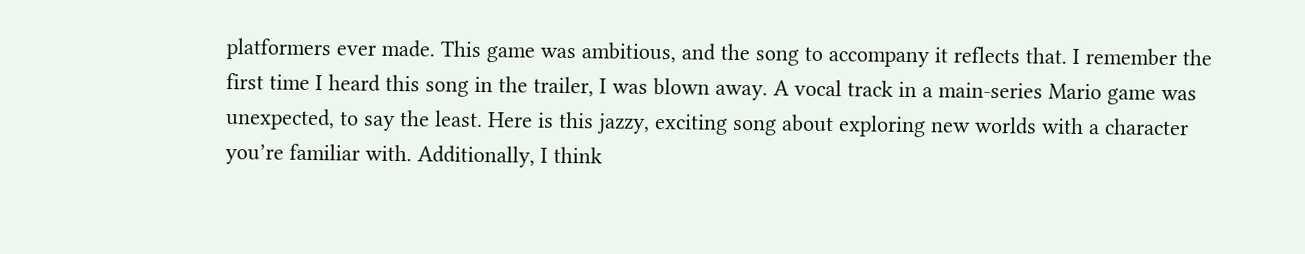platformers ever made. This game was ambitious, and the song to accompany it reflects that. I remember the first time I heard this song in the trailer, I was blown away. A vocal track in a main-series Mario game was unexpected, to say the least. Here is this jazzy, exciting song about exploring new worlds with a character you’re familiar with. Additionally, I think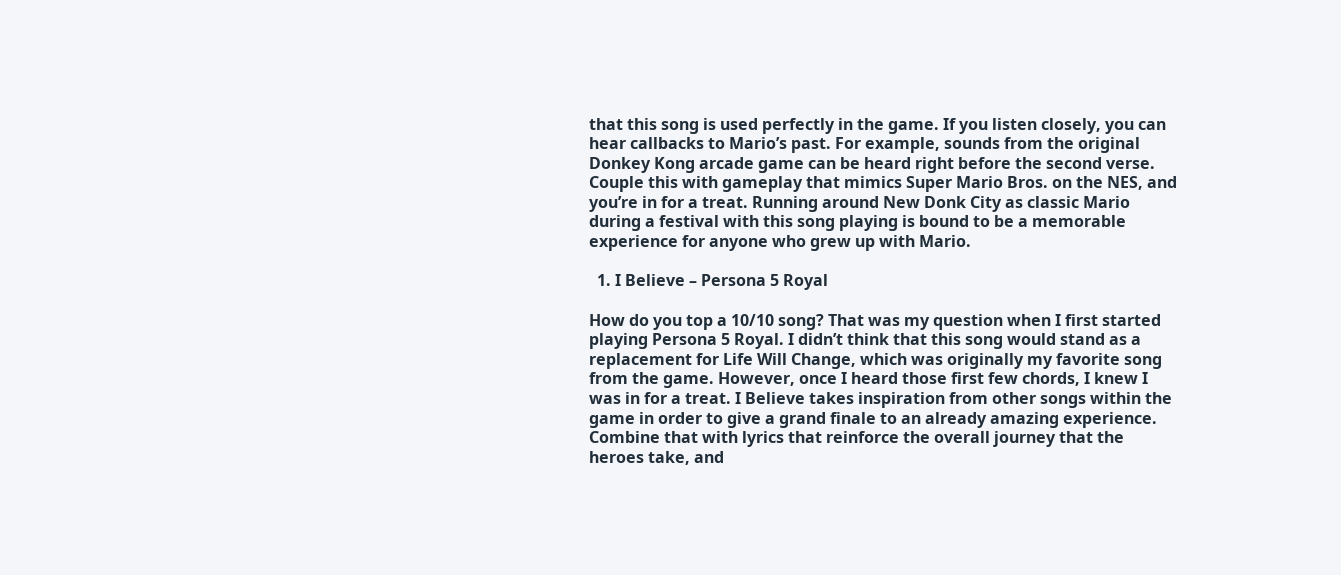that this song is used perfectly in the game. If you listen closely, you can hear callbacks to Mario’s past. For example, sounds from the original Donkey Kong arcade game can be heard right before the second verse. Couple this with gameplay that mimics Super Mario Bros. on the NES, and you’re in for a treat. Running around New Donk City as classic Mario during a festival with this song playing is bound to be a memorable experience for anyone who grew up with Mario.

  1. I Believe – Persona 5 Royal

How do you top a 10/10 song? That was my question when I first started playing Persona 5 Royal. I didn’t think that this song would stand as a replacement for Life Will Change, which was originally my favorite song from the game. However, once I heard those first few chords, I knew I was in for a treat. I Believe takes inspiration from other songs within the game in order to give a grand finale to an already amazing experience. Combine that with lyrics that reinforce the overall journey that the heroes take, and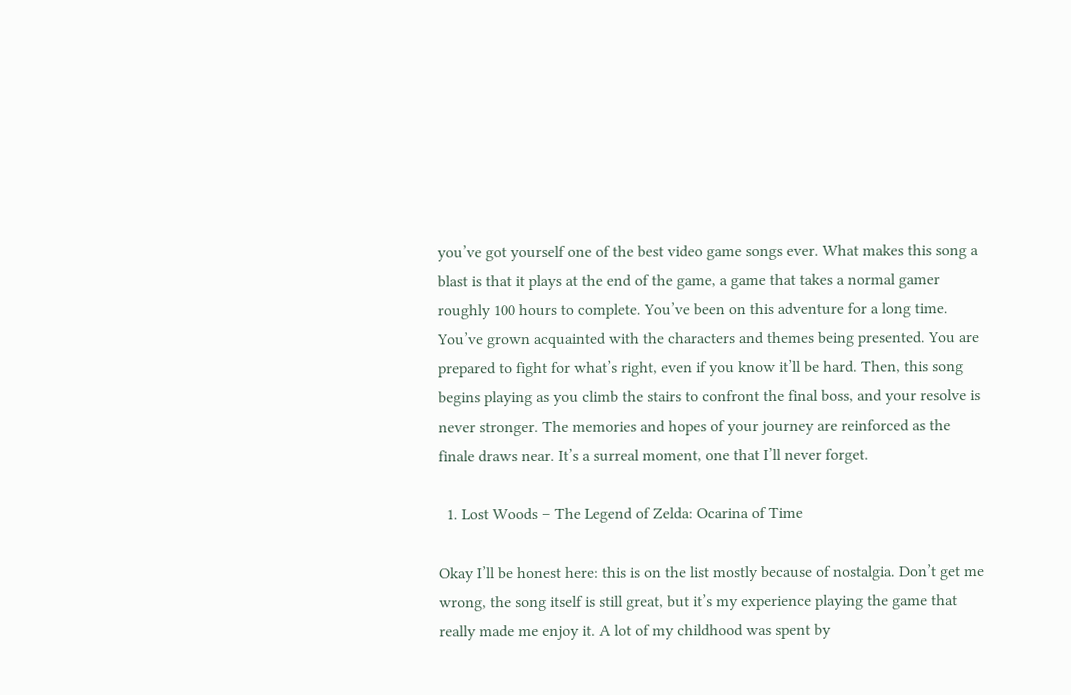you’ve got yourself one of the best video game songs ever. What makes this song a blast is that it plays at the end of the game, a game that takes a normal gamer roughly 100 hours to complete. You’ve been on this adventure for a long time. You’ve grown acquainted with the characters and themes being presented. You are prepared to fight for what’s right, even if you know it’ll be hard. Then, this song begins playing as you climb the stairs to confront the final boss, and your resolve is never stronger. The memories and hopes of your journey are reinforced as the finale draws near. It’s a surreal moment, one that I’ll never forget.

  1. Lost Woods – The Legend of Zelda: Ocarina of Time

Okay I’ll be honest here: this is on the list mostly because of nostalgia. Don’t get me wrong, the song itself is still great, but it’s my experience playing the game that really made me enjoy it. A lot of my childhood was spent by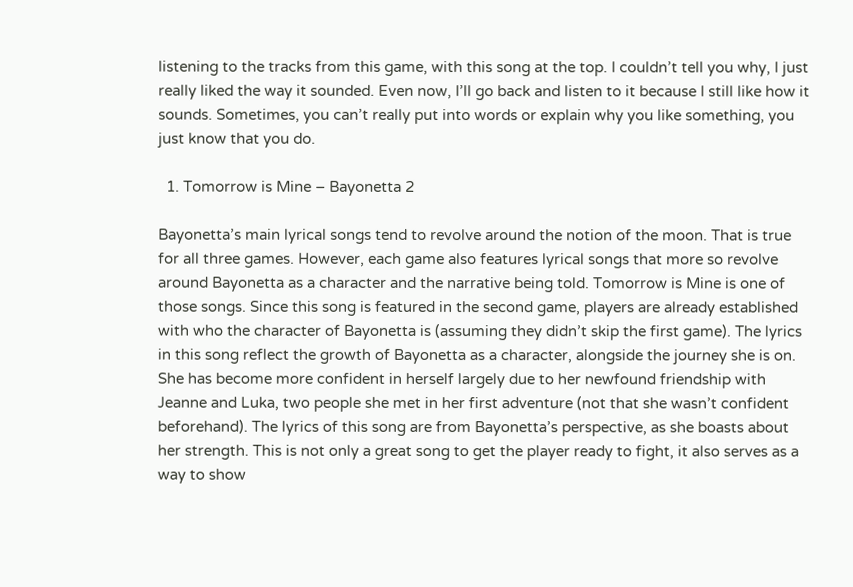listening to the tracks from this game, with this song at the top. I couldn’t tell you why, I just really liked the way it sounded. Even now, I’ll go back and listen to it because I still like how it sounds. Sometimes, you can’t really put into words or explain why you like something, you just know that you do.

  1. Tomorrow is Mine – Bayonetta 2

Bayonetta’s main lyrical songs tend to revolve around the notion of the moon. That is true for all three games. However, each game also features lyrical songs that more so revolve around Bayonetta as a character and the narrative being told. Tomorrow is Mine is one of those songs. Since this song is featured in the second game, players are already established with who the character of Bayonetta is (assuming they didn’t skip the first game). The lyrics in this song reflect the growth of Bayonetta as a character, alongside the journey she is on. She has become more confident in herself largely due to her newfound friendship with Jeanne and Luka, two people she met in her first adventure (not that she wasn’t confident beforehand). The lyrics of this song are from Bayonetta’s perspective, as she boasts about her strength. This is not only a great song to get the player ready to fight, it also serves as a way to show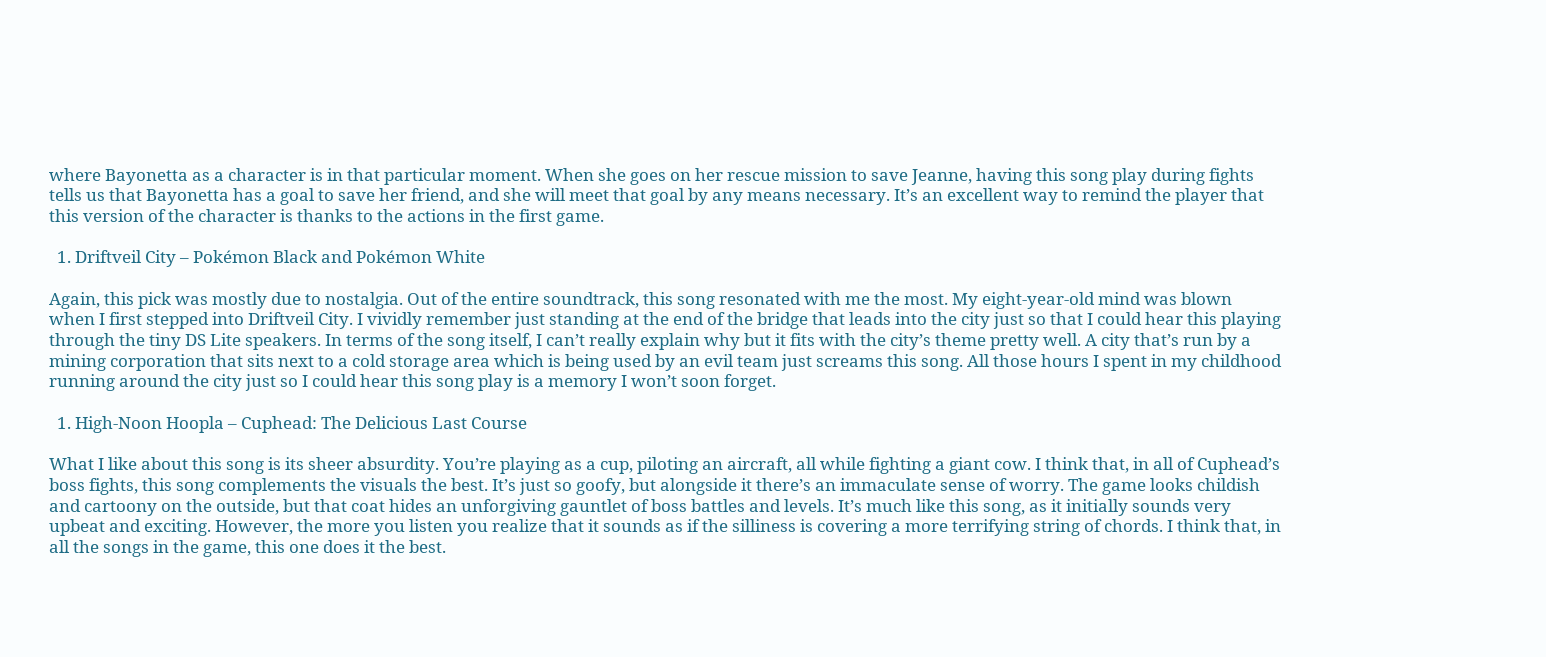where Bayonetta as a character is in that particular moment. When she goes on her rescue mission to save Jeanne, having this song play during fights tells us that Bayonetta has a goal to save her friend, and she will meet that goal by any means necessary. It’s an excellent way to remind the player that this version of the character is thanks to the actions in the first game.

  1. Driftveil City – Pokémon Black and Pokémon White

Again, this pick was mostly due to nostalgia. Out of the entire soundtrack, this song resonated with me the most. My eight-year-old mind was blown when I first stepped into Driftveil City. I vividly remember just standing at the end of the bridge that leads into the city just so that I could hear this playing through the tiny DS Lite speakers. In terms of the song itself, I can’t really explain why but it fits with the city’s theme pretty well. A city that’s run by a mining corporation that sits next to a cold storage area which is being used by an evil team just screams this song. All those hours I spent in my childhood running around the city just so I could hear this song play is a memory I won’t soon forget.

  1. High-Noon Hoopla – Cuphead: The Delicious Last Course

What I like about this song is its sheer absurdity. You’re playing as a cup, piloting an aircraft, all while fighting a giant cow. I think that, in all of Cuphead’s boss fights, this song complements the visuals the best. It’s just so goofy, but alongside it there’s an immaculate sense of worry. The game looks childish and cartoony on the outside, but that coat hides an unforgiving gauntlet of boss battles and levels. It’s much like this song, as it initially sounds very upbeat and exciting. However, the more you listen you realize that it sounds as if the silliness is covering a more terrifying string of chords. I think that, in all the songs in the game, this one does it the best.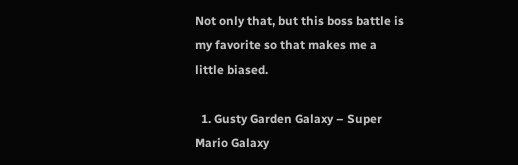Not only that, but this boss battle is my favorite so that makes me a little biased.

  1. Gusty Garden Galaxy – Super Mario Galaxy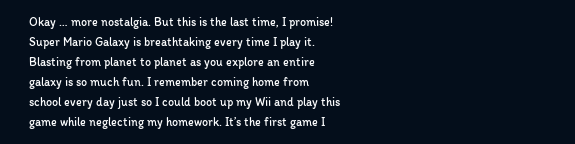Okay … more nostalgia. But this is the last time, I promise! Super Mario Galaxy is breathtaking every time I play it. Blasting from planet to planet as you explore an entire galaxy is so much fun. I remember coming home from school every day just so I could boot up my Wii and play this game while neglecting my homework. It’s the first game I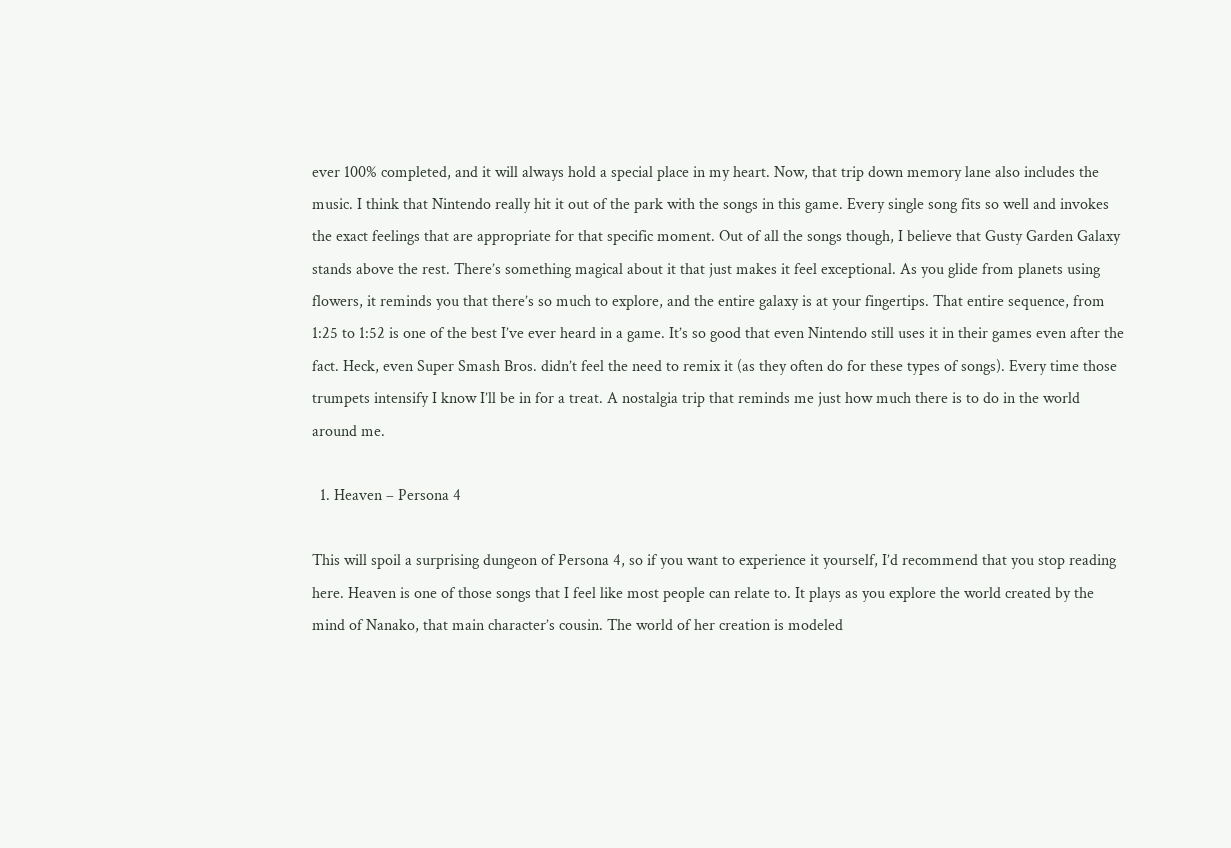ever 100% completed, and it will always hold a special place in my heart. Now, that trip down memory lane also includes the music. I think that Nintendo really hit it out of the park with the songs in this game. Every single song fits so well and invokes the exact feelings that are appropriate for that specific moment. Out of all the songs though, I believe that Gusty Garden Galaxy stands above the rest. There’s something magical about it that just makes it feel exceptional. As you glide from planets using flowers, it reminds you that there’s so much to explore, and the entire galaxy is at your fingertips. That entire sequence, from 1:25 to 1:52 is one of the best I’ve ever heard in a game. It’s so good that even Nintendo still uses it in their games even after the fact. Heck, even Super Smash Bros. didn’t feel the need to remix it (as they often do for these types of songs). Every time those trumpets intensify I know I’ll be in for a treat. A nostalgia trip that reminds me just how much there is to do in the world around me.

  1. Heaven – Persona 4

This will spoil a surprising dungeon of Persona 4, so if you want to experience it yourself, I’d recommend that you stop reading here. Heaven is one of those songs that I feel like most people can relate to. It plays as you explore the world created by the mind of Nanako, that main character’s cousin. The world of her creation is modeled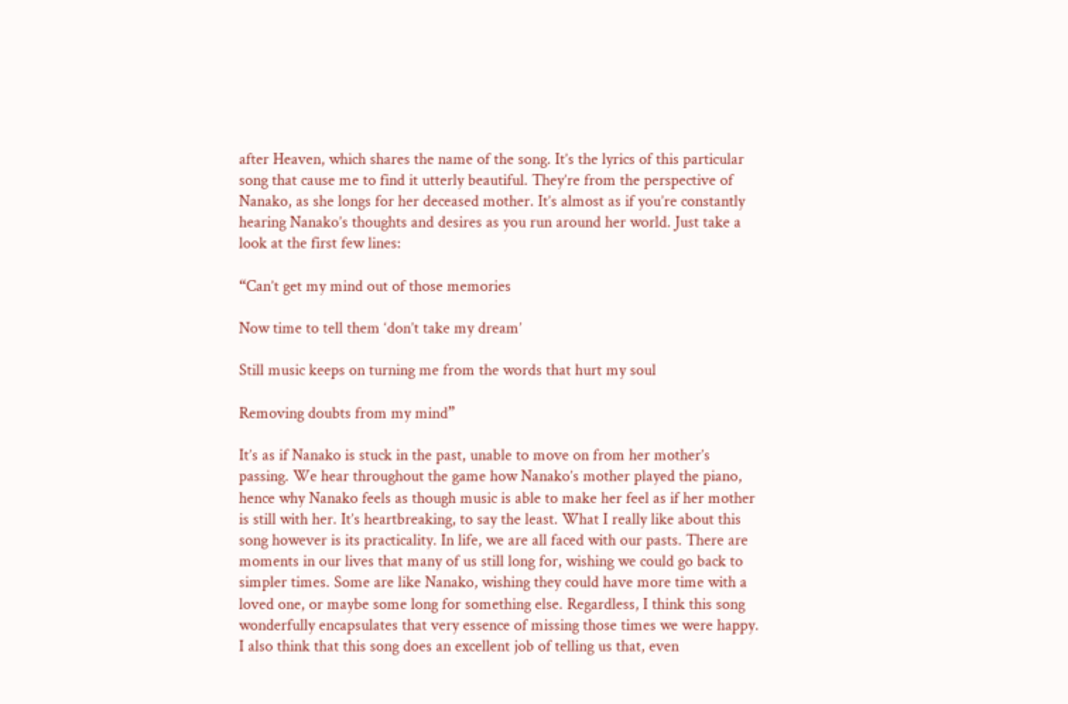after Heaven, which shares the name of the song. It’s the lyrics of this particular song that cause me to find it utterly beautiful. They’re from the perspective of Nanako, as she longs for her deceased mother. It’s almost as if you’re constantly hearing Nanako’s thoughts and desires as you run around her world. Just take a look at the first few lines:

“Can’t get my mind out of those memories

Now time to tell them ‘don’t take my dream’

Still music keeps on turning me from the words that hurt my soul

Removing doubts from my mind”

It’s as if Nanako is stuck in the past, unable to move on from her mother’s passing. We hear throughout the game how Nanako’s mother played the piano, hence why Nanako feels as though music is able to make her feel as if her mother is still with her. It’s heartbreaking, to say the least. What I really like about this song however is its practicality. In life, we are all faced with our pasts. There are moments in our lives that many of us still long for, wishing we could go back to simpler times. Some are like Nanako, wishing they could have more time with a loved one, or maybe some long for something else. Regardless, I think this song wonderfully encapsulates that very essence of missing those times we were happy. I also think that this song does an excellent job of telling us that, even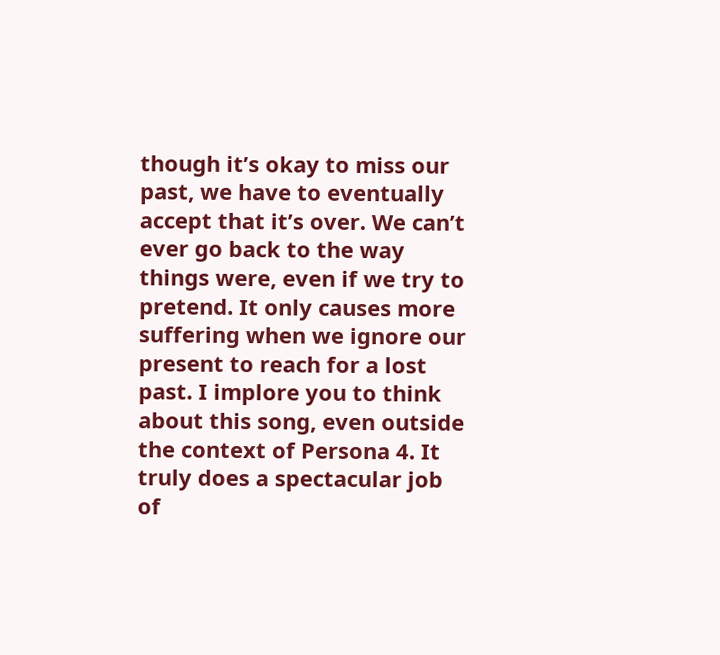though it’s okay to miss our past, we have to eventually accept that it’s over. We can’t ever go back to the way things were, even if we try to pretend. It only causes more suffering when we ignore our present to reach for a lost past. I implore you to think about this song, even outside the context of Persona 4. It truly does a spectacular job of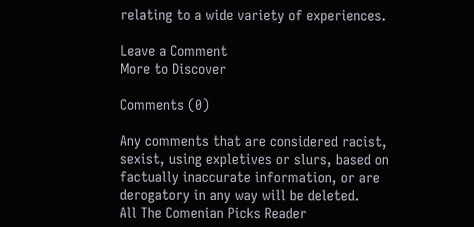relating to a wide variety of experiences.

Leave a Comment
More to Discover

Comments (0)

Any comments that are considered racist, sexist, using expletives or slurs, based on factually inaccurate information, or are derogatory in any way will be deleted.
All The Comenian Picks Reader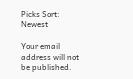Picks Sort: Newest

Your email address will not be published.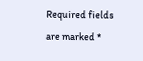Required fields are marked *